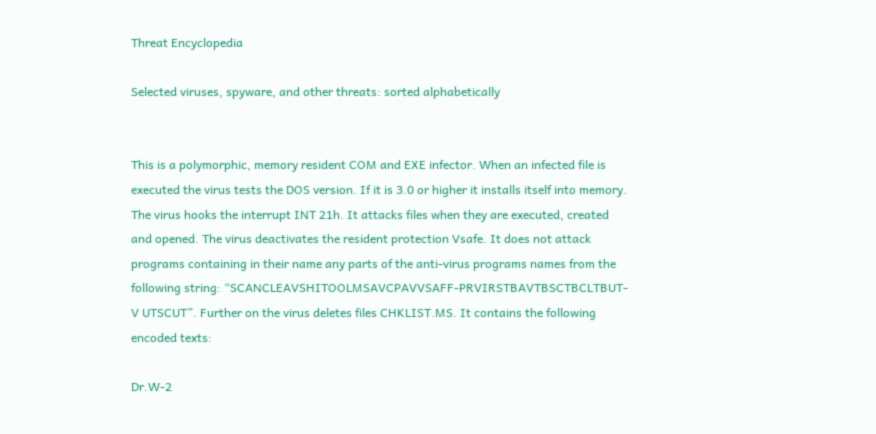Threat Encyclopedia

Selected viruses, spyware, and other threats: sorted alphabetically


This is a polymorphic, memory resident COM and EXE infector. When an infected file is executed the virus tests the DOS version. If it is 3.0 or higher it installs itself into memory. The virus hooks the interrupt INT 21h. It attacks files when they are executed, created and opened. The virus deactivates the resident protection Vsafe. It does not attack programs containing in their name any parts of the anti-virus programs names from the following string: “SCANCLEAVSHITOOLMSAVCPAVVSAFF-PRVIRSTBAVTBSCTBCLTBUT-V UTSCUT”. Further on the virus deletes files CHKLIST.MS. It contains the following encoded texts:

Dr.W-2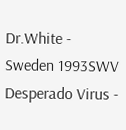Dr.White - Sweden 1993SWV Desperado Virus -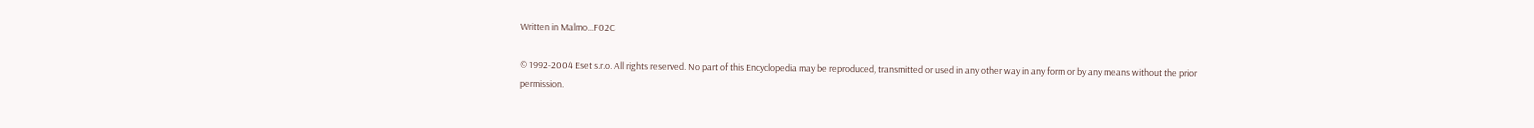Written in Malmo...F02C

© 1992-2004 Eset s.r.o. All rights reserved. No part of this Encyclopedia may be reproduced, transmitted or used in any other way in any form or by any means without the prior permission.